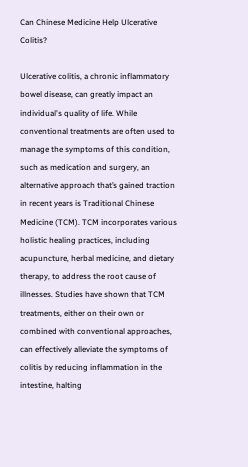Can Chinese Medicine Help Ulcerative Colitis?

Ulcerative colitis, a chronic inflammatory bowel disease, can greatly impact an individual's quality of life. While conventional treatments are often used to manage the symptoms of this condition, such as medication and surgery, an alternative approach that’s gained traction in recent years is Traditional Chinese Medicine (TCM). TCM incorporates various holistic healing practices, including acupuncture, herbal medicine, and dietary therapy, to address the root cause of illnesses. Studies have shown that TCM treatments, either on their own or combined with conventional approaches, can effectively alleviate the symptoms of colitis by reducing inflammation in the intestine, halting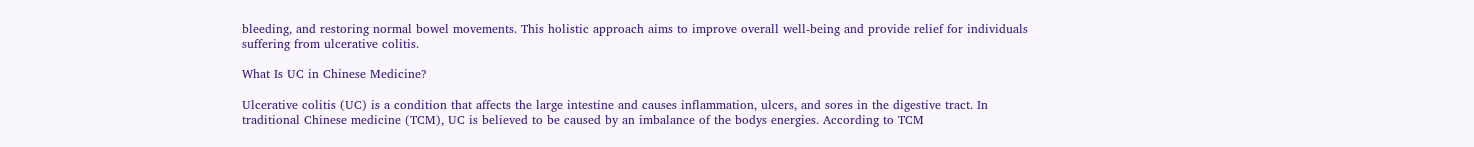bleeding, and restoring normal bowel movements. This holistic approach aims to improve overall well-being and provide relief for individuals suffering from ulcerative colitis.

What Is UC in Chinese Medicine?

Ulcerative colitis (UC) is a condition that affects the large intestine and causes inflammation, ulcers, and sores in the digestive tract. In traditional Chinese medicine (TCM), UC is believed to be caused by an imbalance of the bodys energies. According to TCM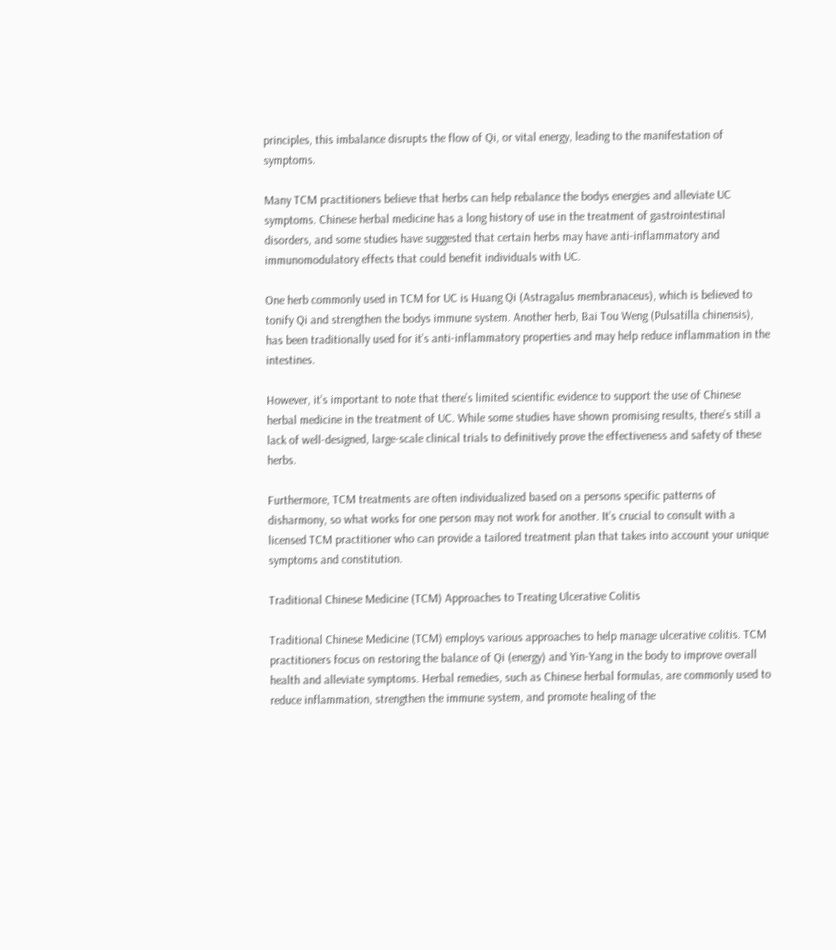principles, this imbalance disrupts the flow of Qi, or vital energy, leading to the manifestation of symptoms.

Many TCM practitioners believe that herbs can help rebalance the bodys energies and alleviate UC symptoms. Chinese herbal medicine has a long history of use in the treatment of gastrointestinal disorders, and some studies have suggested that certain herbs may have anti-inflammatory and immunomodulatory effects that could benefit individuals with UC.

One herb commonly used in TCM for UC is Huang Qi (Astragalus membranaceus), which is believed to tonify Qi and strengthen the bodys immune system. Another herb, Bai Tou Weng (Pulsatilla chinensis), has been traditionally used for it’s anti-inflammatory properties and may help reduce inflammation in the intestines.

However, it’s important to note that there’s limited scientific evidence to support the use of Chinese herbal medicine in the treatment of UC. While some studies have shown promising results, there’s still a lack of well-designed, large-scale clinical trials to definitively prove the effectiveness and safety of these herbs.

Furthermore, TCM treatments are often individualized based on a persons specific patterns of disharmony, so what works for one person may not work for another. It’s crucial to consult with a licensed TCM practitioner who can provide a tailored treatment plan that takes into account your unique symptoms and constitution.

Traditional Chinese Medicine (TCM) Approaches to Treating Ulcerative Colitis

Traditional Chinese Medicine (TCM) employs various approaches to help manage ulcerative colitis. TCM practitioners focus on restoring the balance of Qi (energy) and Yin-Yang in the body to improve overall health and alleviate symptoms. Herbal remedies, such as Chinese herbal formulas, are commonly used to reduce inflammation, strengthen the immune system, and promote healing of the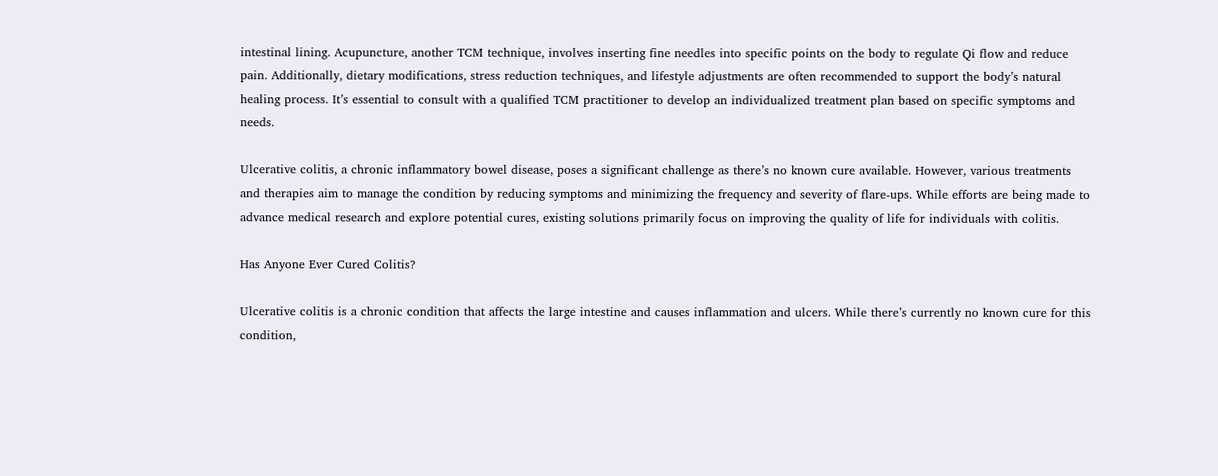intestinal lining. Acupuncture, another TCM technique, involves inserting fine needles into specific points on the body to regulate Qi flow and reduce pain. Additionally, dietary modifications, stress reduction techniques, and lifestyle adjustments are often recommended to support the body’s natural healing process. It’s essential to consult with a qualified TCM practitioner to develop an individualized treatment plan based on specific symptoms and needs.

Ulcerative colitis, a chronic inflammatory bowel disease, poses a significant challenge as there’s no known cure available. However, various treatments and therapies aim to manage the condition by reducing symptoms and minimizing the frequency and severity of flare-ups. While efforts are being made to advance medical research and explore potential cures, existing solutions primarily focus on improving the quality of life for individuals with colitis.

Has Anyone Ever Cured Colitis?

Ulcerative colitis is a chronic condition that affects the large intestine and causes inflammation and ulcers. While there’s currently no known cure for this condition,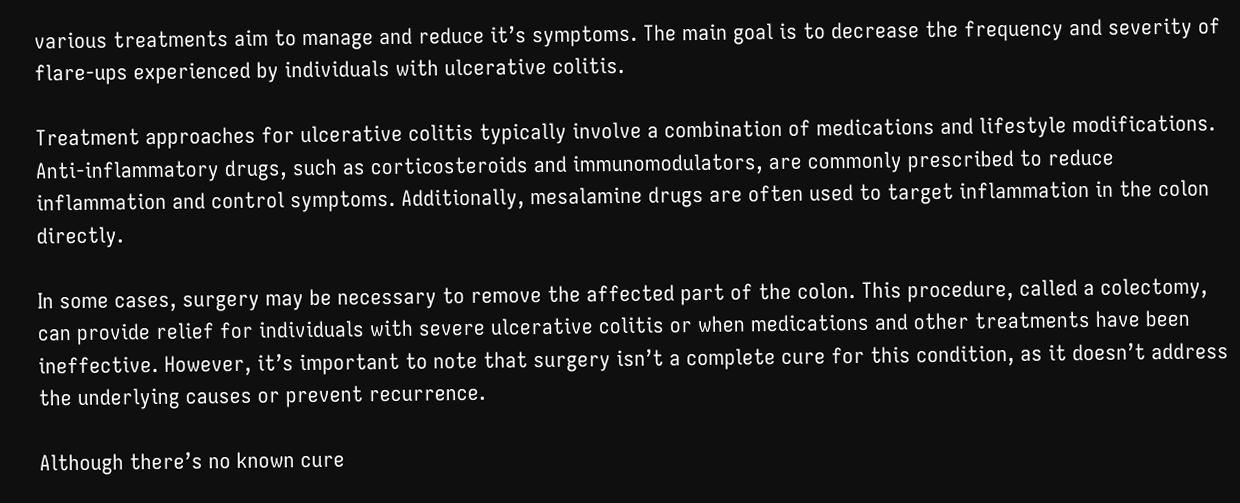various treatments aim to manage and reduce it’s symptoms. The main goal is to decrease the frequency and severity of flare-ups experienced by individuals with ulcerative colitis.

Treatment approaches for ulcerative colitis typically involve a combination of medications and lifestyle modifications. Anti-inflammatory drugs, such as corticosteroids and immunomodulators, are commonly prescribed to reduce inflammation and control symptoms. Additionally, mesalamine drugs are often used to target inflammation in the colon directly.

In some cases, surgery may be necessary to remove the affected part of the colon. This procedure, called a colectomy, can provide relief for individuals with severe ulcerative colitis or when medications and other treatments have been ineffective. However, it’s important to note that surgery isn’t a complete cure for this condition, as it doesn’t address the underlying causes or prevent recurrence.

Although there’s no known cure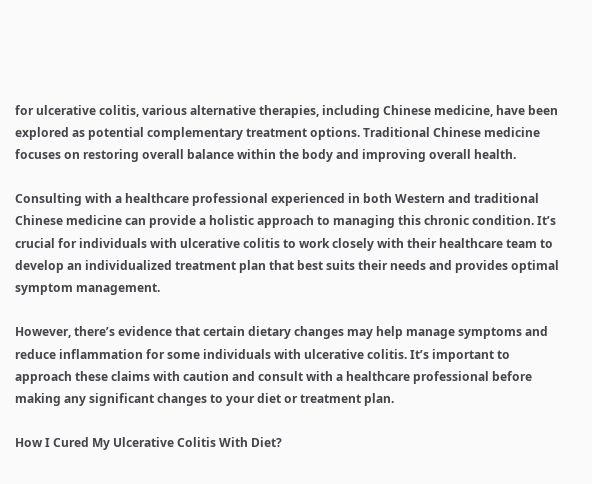for ulcerative colitis, various alternative therapies, including Chinese medicine, have been explored as potential complementary treatment options. Traditional Chinese medicine focuses on restoring overall balance within the body and improving overall health.

Consulting with a healthcare professional experienced in both Western and traditional Chinese medicine can provide a holistic approach to managing this chronic condition. It’s crucial for individuals with ulcerative colitis to work closely with their healthcare team to develop an individualized treatment plan that best suits their needs and provides optimal symptom management.

However, there’s evidence that certain dietary changes may help manage symptoms and reduce inflammation for some individuals with ulcerative colitis. It’s important to approach these claims with caution and consult with a healthcare professional before making any significant changes to your diet or treatment plan.

How I Cured My Ulcerative Colitis With Diet?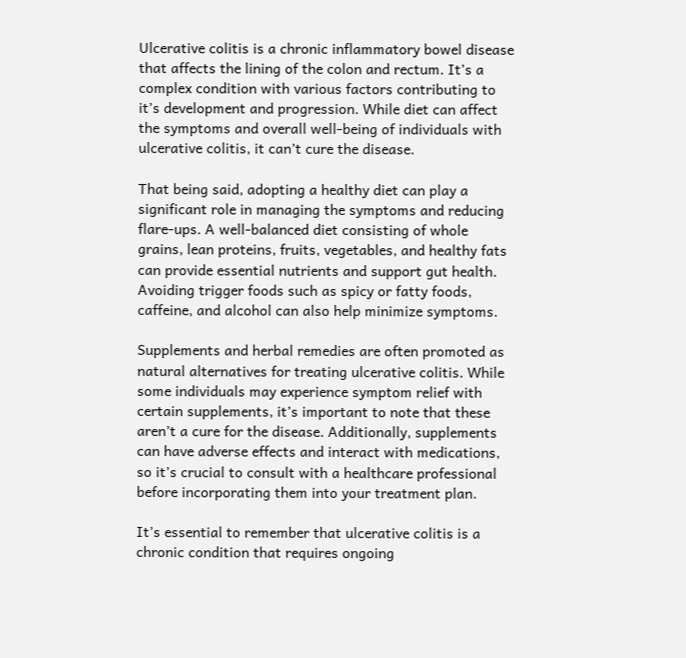Ulcerative colitis is a chronic inflammatory bowel disease that affects the lining of the colon and rectum. It’s a complex condition with various factors contributing to it’s development and progression. While diet can affect the symptoms and overall well-being of individuals with ulcerative colitis, it can’t cure the disease.

That being said, adopting a healthy diet can play a significant role in managing the symptoms and reducing flare-ups. A well-balanced diet consisting of whole grains, lean proteins, fruits, vegetables, and healthy fats can provide essential nutrients and support gut health. Avoiding trigger foods such as spicy or fatty foods, caffeine, and alcohol can also help minimize symptoms.

Supplements and herbal remedies are often promoted as natural alternatives for treating ulcerative colitis. While some individuals may experience symptom relief with certain supplements, it’s important to note that these aren’t a cure for the disease. Additionally, supplements can have adverse effects and interact with medications, so it’s crucial to consult with a healthcare professional before incorporating them into your treatment plan.

It’s essential to remember that ulcerative colitis is a chronic condition that requires ongoing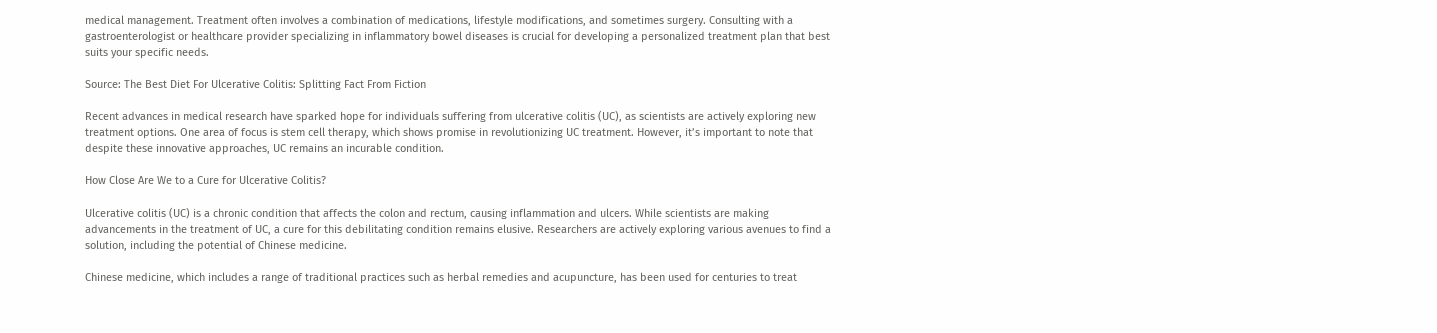medical management. Treatment often involves a combination of medications, lifestyle modifications, and sometimes surgery. Consulting with a gastroenterologist or healthcare provider specializing in inflammatory bowel diseases is crucial for developing a personalized treatment plan that best suits your specific needs.

Source: The Best Diet For Ulcerative Colitis: Splitting Fact From Fiction

Recent advances in medical research have sparked hope for individuals suffering from ulcerative colitis (UC), as scientists are actively exploring new treatment options. One area of focus is stem cell therapy, which shows promise in revolutionizing UC treatment. However, it’s important to note that despite these innovative approaches, UC remains an incurable condition.

How Close Are We to a Cure for Ulcerative Colitis?

Ulcerative colitis (UC) is a chronic condition that affects the colon and rectum, causing inflammation and ulcers. While scientists are making advancements in the treatment of UC, a cure for this debilitating condition remains elusive. Researchers are actively exploring various avenues to find a solution, including the potential of Chinese medicine.

Chinese medicine, which includes a range of traditional practices such as herbal remedies and acupuncture, has been used for centuries to treat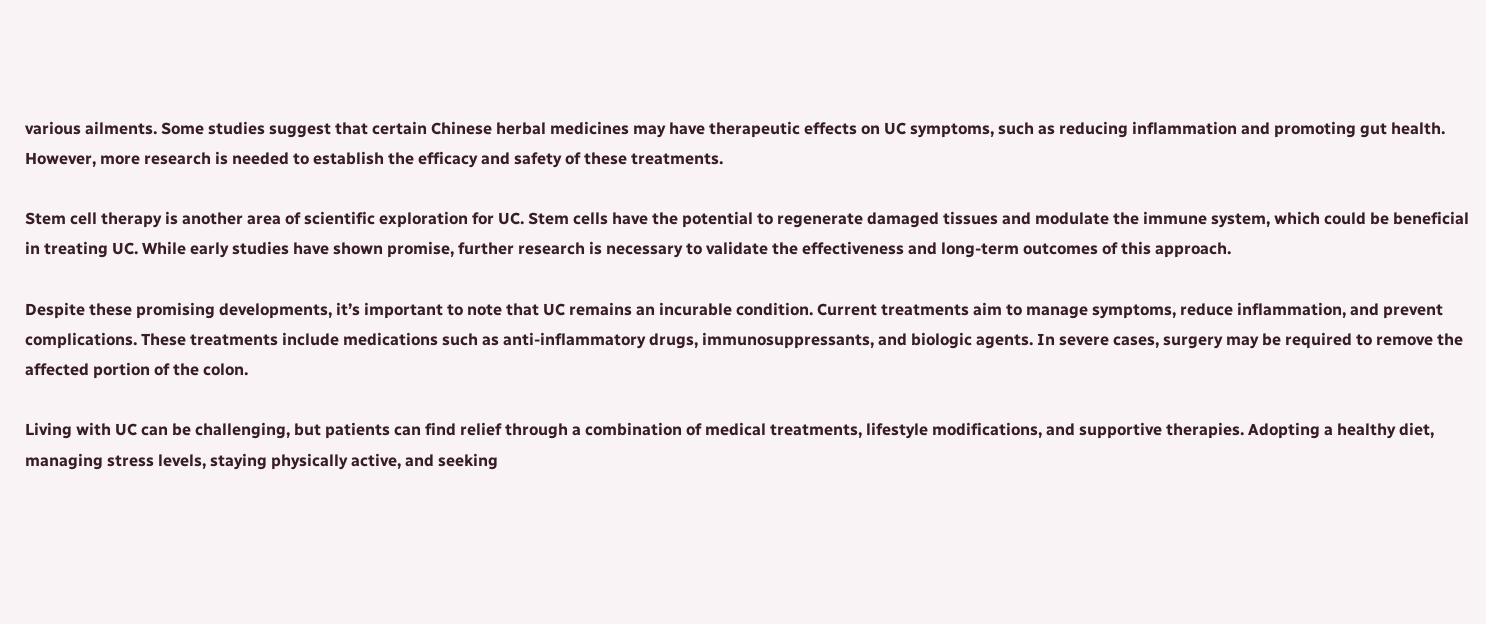various ailments. Some studies suggest that certain Chinese herbal medicines may have therapeutic effects on UC symptoms, such as reducing inflammation and promoting gut health. However, more research is needed to establish the efficacy and safety of these treatments.

Stem cell therapy is another area of scientific exploration for UC. Stem cells have the potential to regenerate damaged tissues and modulate the immune system, which could be beneficial in treating UC. While early studies have shown promise, further research is necessary to validate the effectiveness and long-term outcomes of this approach.

Despite these promising developments, it’s important to note that UC remains an incurable condition. Current treatments aim to manage symptoms, reduce inflammation, and prevent complications. These treatments include medications such as anti-inflammatory drugs, immunosuppressants, and biologic agents. In severe cases, surgery may be required to remove the affected portion of the colon.

Living with UC can be challenging, but patients can find relief through a combination of medical treatments, lifestyle modifications, and supportive therapies. Adopting a healthy diet, managing stress levels, staying physically active, and seeking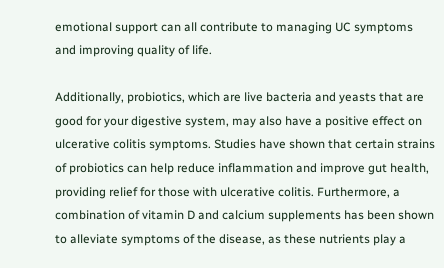emotional support can all contribute to managing UC symptoms and improving quality of life.

Additionally, probiotics, which are live bacteria and yeasts that are good for your digestive system, may also have a positive effect on ulcerative colitis symptoms. Studies have shown that certain strains of probiotics can help reduce inflammation and improve gut health, providing relief for those with ulcerative colitis. Furthermore, a combination of vitamin D and calcium supplements has been shown to alleviate symptoms of the disease, as these nutrients play a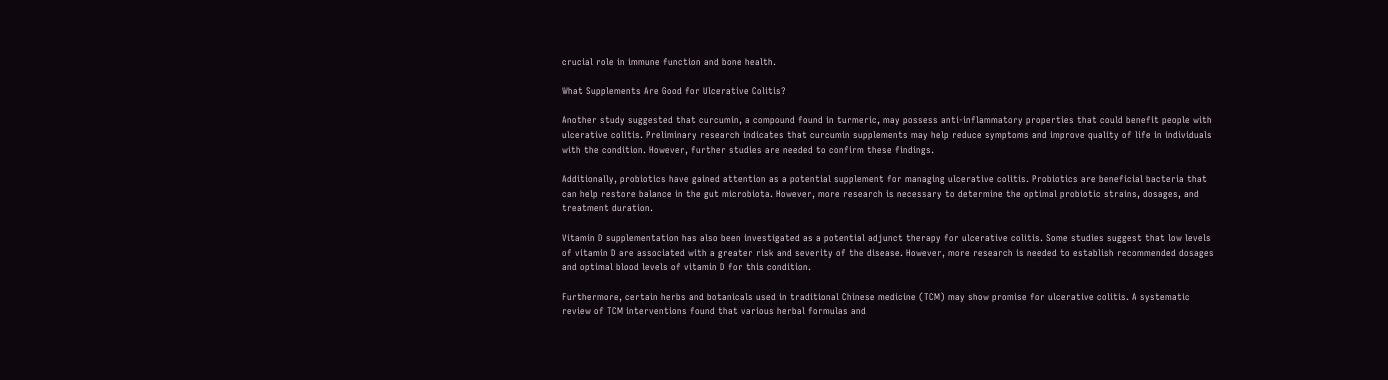crucial role in immune function and bone health.

What Supplements Are Good for Ulcerative Colitis?

Another study suggested that curcumin, a compound found in turmeric, may possess anti-inflammatory properties that could benefit people with ulcerative colitis. Preliminary research indicates that curcumin supplements may help reduce symptoms and improve quality of life in individuals with the condition. However, further studies are needed to confirm these findings.

Additionally, probiotics have gained attention as a potential supplement for managing ulcerative colitis. Probiotics are beneficial bacteria that can help restore balance in the gut microbiota. However, more research is necessary to determine the optimal probiotic strains, dosages, and treatment duration.

Vitamin D supplementation has also been investigated as a potential adjunct therapy for ulcerative colitis. Some studies suggest that low levels of vitamin D are associated with a greater risk and severity of the disease. However, more research is needed to establish recommended dosages and optimal blood levels of vitamin D for this condition.

Furthermore, certain herbs and botanicals used in traditional Chinese medicine (TCM) may show promise for ulcerative colitis. A systematic review of TCM interventions found that various herbal formulas and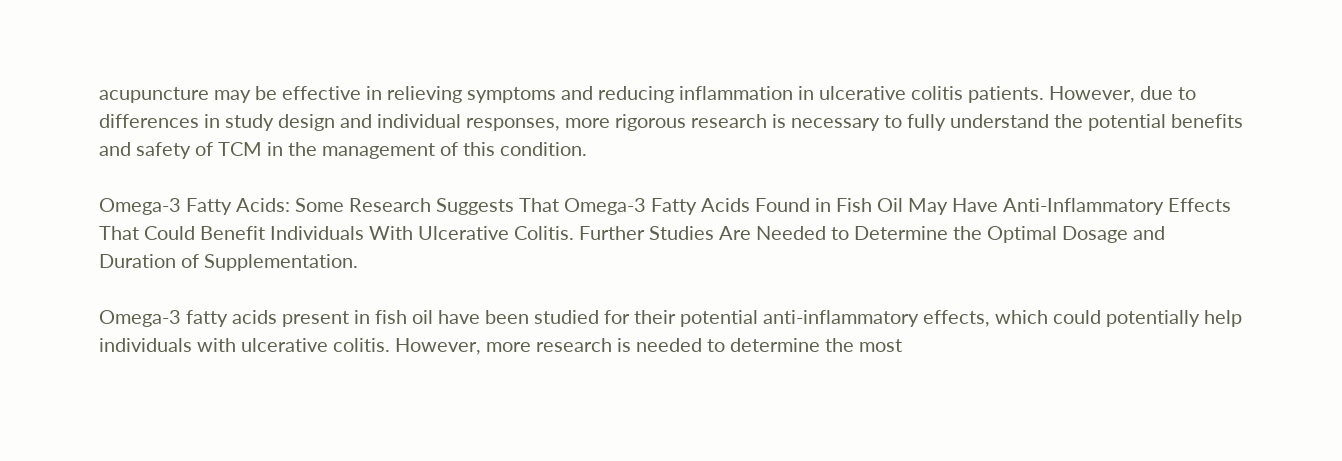acupuncture may be effective in relieving symptoms and reducing inflammation in ulcerative colitis patients. However, due to differences in study design and individual responses, more rigorous research is necessary to fully understand the potential benefits and safety of TCM in the management of this condition.

Omega-3 Fatty Acids: Some Research Suggests That Omega-3 Fatty Acids Found in Fish Oil May Have Anti-Inflammatory Effects That Could Benefit Individuals With Ulcerative Colitis. Further Studies Are Needed to Determine the Optimal Dosage and Duration of Supplementation.

Omega-3 fatty acids present in fish oil have been studied for their potential anti-inflammatory effects, which could potentially help individuals with ulcerative colitis. However, more research is needed to determine the most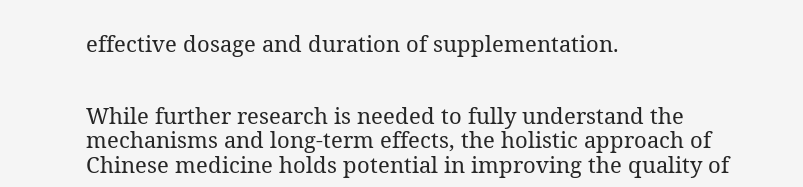effective dosage and duration of supplementation.


While further research is needed to fully understand the mechanisms and long-term effects, the holistic approach of Chinese medicine holds potential in improving the quality of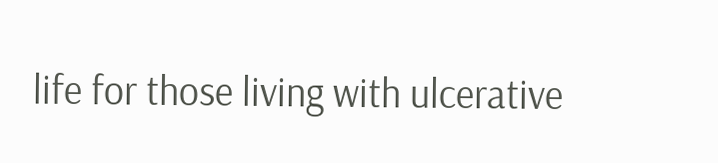life for those living with ulcerative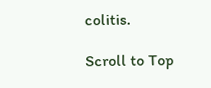colitis.

Scroll to Top